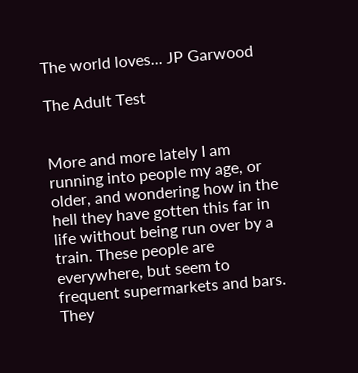The world loves... JP Garwood

The Adult Test


More and more lately I am running into people my age, or older, and wondering how in the hell they have gotten this far in life without being run over by a train. These people are everywhere, but seem to frequent supermarkets and bars. They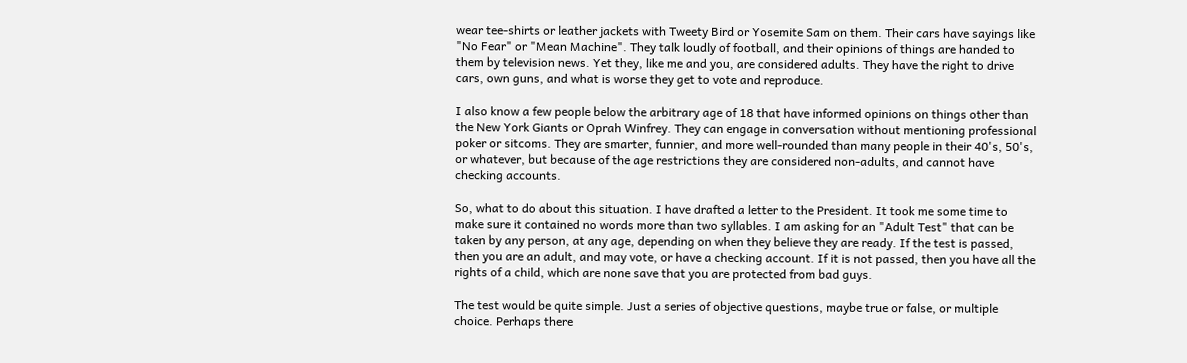wear tee-shirts or leather jackets with Tweety Bird or Yosemite Sam on them. Their cars have sayings like "No Fear" or "Mean Machine". They talk loudly of football, and their opinions of things are handed to them by television news. Yet they, like me and you, are considered adults. They have the right to drive cars, own guns, and what is worse they get to vote and reproduce.

I also know a few people below the arbitrary age of 18 that have informed opinions on things other than the New York Giants or Oprah Winfrey. They can engage in conversation without mentioning professional poker or sitcoms. They are smarter, funnier, and more well-rounded than many people in their 40's, 50's, or whatever, but because of the age restrictions they are considered non-adults, and cannot have checking accounts.

So, what to do about this situation. I have drafted a letter to the President. It took me some time to make sure it contained no words more than two syllables. I am asking for an "Adult Test" that can be taken by any person, at any age, depending on when they believe they are ready. If the test is passed, then you are an adult, and may vote, or have a checking account. If it is not passed, then you have all the rights of a child, which are none save that you are protected from bad guys.

The test would be quite simple. Just a series of objective questions, maybe true or false, or multiple choice. Perhaps there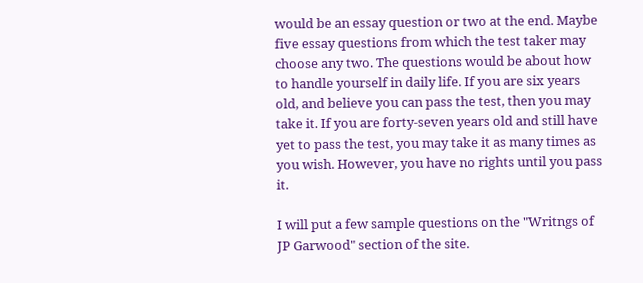would be an essay question or two at the end. Maybe five essay questions from which the test taker may choose any two. The questions would be about how to handle yourself in daily life. If you are six years old, and believe you can pass the test, then you may take it. If you are forty-seven years old and still have yet to pass the test, you may take it as many times as you wish. However, you have no rights until you pass it.

I will put a few sample questions on the "Writngs of JP Garwood" section of the site.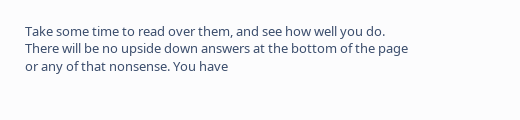Take some time to read over them, and see how well you do. There will be no upside down answers at the bottom of the page or any of that nonsense. You have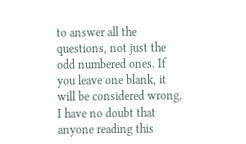to answer all the questions, not just the odd numbered ones. If you leave one blank, it will be considered wrong. I have no doubt that anyone reading this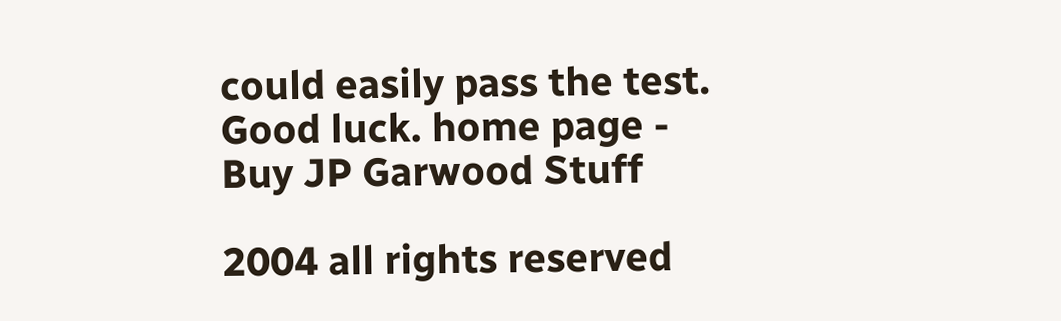could easily pass the test. Good luck. home page - Buy JP Garwood Stuff

2004 all rights reserved